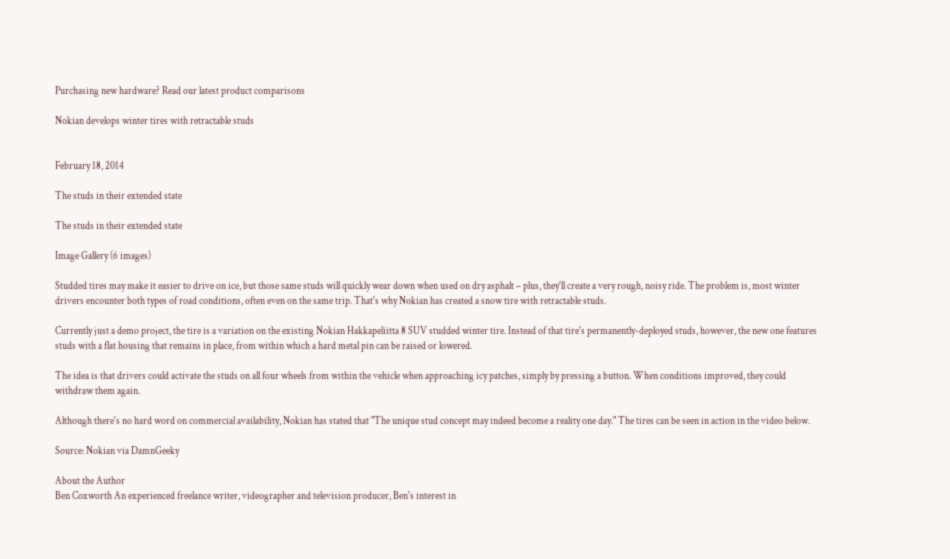Purchasing new hardware? Read our latest product comparisons

Nokian develops winter tires with retractable studs


February 18, 2014

The studs in their extended state

The studs in their extended state

Image Gallery (6 images)

Studded tires may make it easier to drive on ice, but those same studs will quickly wear down when used on dry asphalt – plus, they'll create a very rough, noisy ride. The problem is, most winter drivers encounter both types of road conditions, often even on the same trip. That's why Nokian has created a snow tire with retractable studs.

Currently just a demo project, the tire is a variation on the existing Nokian Hakkapeliitta 8 SUV studded winter tire. Instead of that tire's permanently-deployed studs, however, the new one features studs with a flat housing that remains in place, from within which a hard metal pin can be raised or lowered.

The idea is that drivers could activate the studs on all four wheels from within the vehicle when approaching icy patches, simply by pressing a button. When conditions improved, they could withdraw them again.

Although there's no hard word on commercial availability, Nokian has stated that "The unique stud concept may indeed become a reality one day." The tires can be seen in action in the video below.

Source: Nokian via DamnGeeky

About the Author
Ben Coxworth An experienced freelance writer, videographer and television producer, Ben's interest in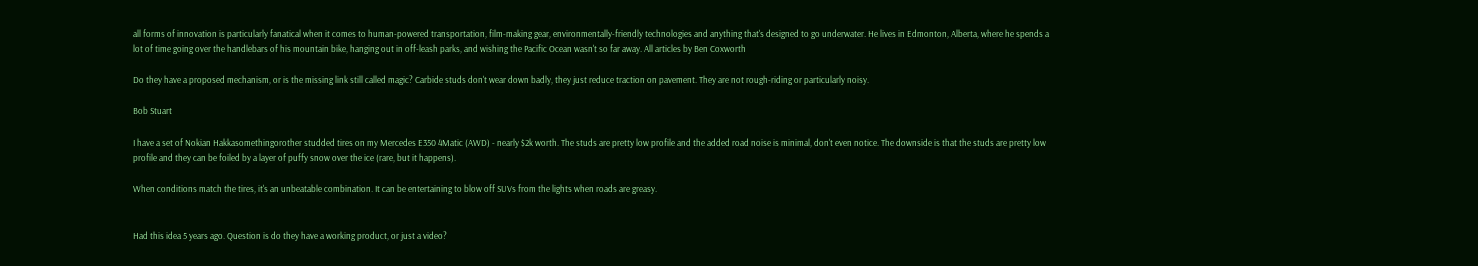all forms of innovation is particularly fanatical when it comes to human-powered transportation, film-making gear, environmentally-friendly technologies and anything that's designed to go underwater. He lives in Edmonton, Alberta, where he spends a lot of time going over the handlebars of his mountain bike, hanging out in off-leash parks, and wishing the Pacific Ocean wasn't so far away. All articles by Ben Coxworth

Do they have a proposed mechanism, or is the missing link still called magic? Carbide studs don't wear down badly, they just reduce traction on pavement. They are not rough-riding or particularly noisy.

Bob Stuart

I have a set of Nokian Hakkasomethingorother studded tires on my Mercedes E350 4Matic (AWD) - nearly $2k worth. The studs are pretty low profile and the added road noise is minimal, don't even notice. The downside is that the studs are pretty low profile and they can be foiled by a layer of puffy snow over the ice (rare, but it happens).

When conditions match the tires, it's an unbeatable combination. It can be entertaining to blow off SUVs from the lights when roads are greasy.


Had this idea 5 years ago. Question is do they have a working product, or just a video?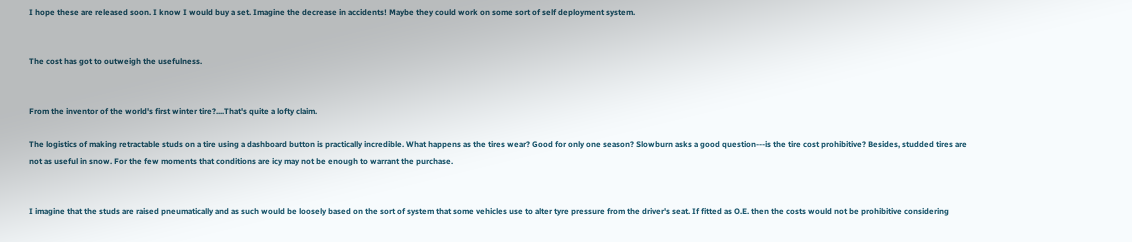I hope these are released soon. I know I would buy a set. Imagine the decrease in accidents! Maybe they could work on some sort of self deployment system.


The cost has got to outweigh the usefulness.


From the inventor of the world's first winter tire?....That's quite a lofty claim.

The logistics of making retractable studs on a tire using a dashboard button is practically incredible. What happens as the tires wear? Good for only one season? Slowburn asks a good question---is the tire cost prohibitive? Besides, studded tires are not as useful in snow. For the few moments that conditions are icy may not be enough to warrant the purchase.


I imagine that the studs are raised pneumatically and as such would be loosely based on the sort of system that some vehicles use to alter tyre pressure from the driver's seat. If fitted as O.E. then the costs would not be prohibitive considering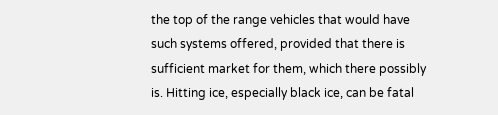the top of the range vehicles that would have such systems offered, provided that there is sufficient market for them, which there possibly is. Hitting ice, especially black ice, can be fatal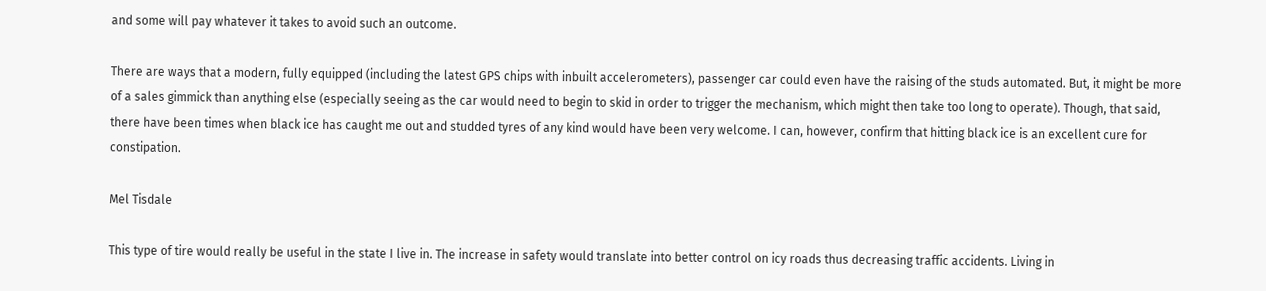and some will pay whatever it takes to avoid such an outcome.

There are ways that a modern, fully equipped (including the latest GPS chips with inbuilt accelerometers), passenger car could even have the raising of the studs automated. But, it might be more of a sales gimmick than anything else (especially seeing as the car would need to begin to skid in order to trigger the mechanism, which might then take too long to operate). Though, that said, there have been times when black ice has caught me out and studded tyres of any kind would have been very welcome. I can, however, confirm that hitting black ice is an excellent cure for constipation.

Mel Tisdale

This type of tire would really be useful in the state I live in. The increase in safety would translate into better control on icy roads thus decreasing traffic accidents. Living in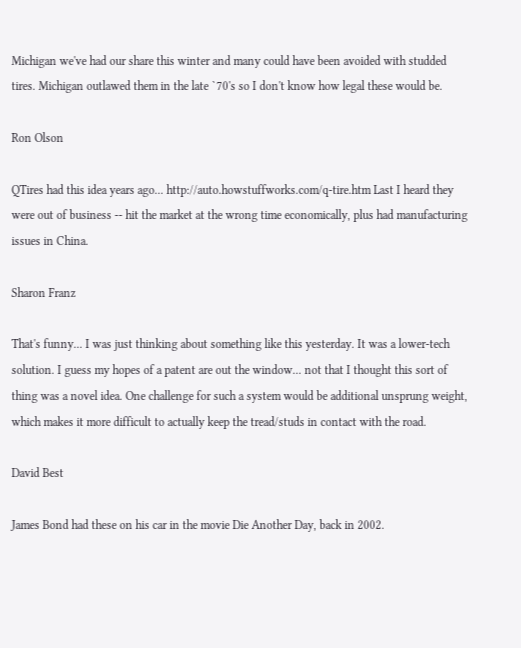Michigan we've had our share this winter and many could have been avoided with studded tires. Michigan outlawed them in the late `70's so I don't know how legal these would be.

Ron Olson

QTires had this idea years ago... http://auto.howstuffworks.com/q-tire.htm Last I heard they were out of business -- hit the market at the wrong time economically, plus had manufacturing issues in China.

Sharon Franz

That's funny... I was just thinking about something like this yesterday. It was a lower-tech solution. I guess my hopes of a patent are out the window... not that I thought this sort of thing was a novel idea. One challenge for such a system would be additional unsprung weight, which makes it more difficult to actually keep the tread/studs in contact with the road.

David Best

James Bond had these on his car in the movie Die Another Day, back in 2002.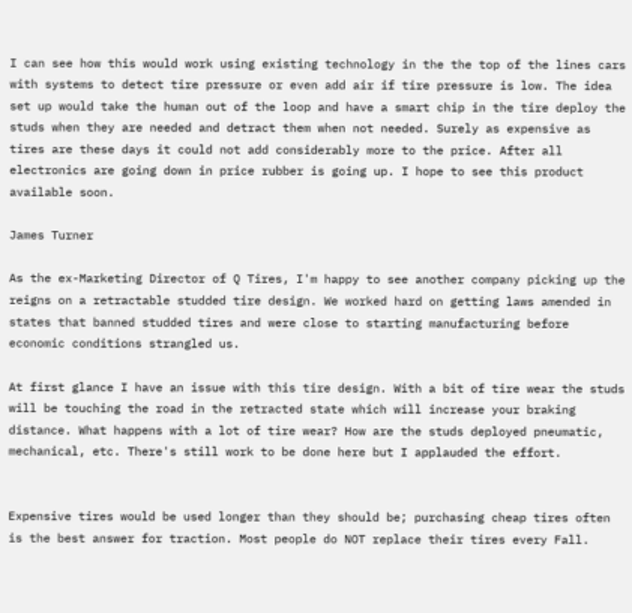I can see how this would work using existing technology in the the top of the lines cars with systems to detect tire pressure or even add air if tire pressure is low. The idea set up would take the human out of the loop and have a smart chip in the tire deploy the studs when they are needed and detract them when not needed. Surely as expensive as tires are these days it could not add considerably more to the price. After all electronics are going down in price rubber is going up. I hope to see this product available soon.

James Turner

As the ex-Marketing Director of Q Tires, I'm happy to see another company picking up the reigns on a retractable studded tire design. We worked hard on getting laws amended in states that banned studded tires and were close to starting manufacturing before economic conditions strangled us.

At first glance I have an issue with this tire design. With a bit of tire wear the studs will be touching the road in the retracted state which will increase your braking distance. What happens with a lot of tire wear? How are the studs deployed pneumatic, mechanical, etc. There's still work to be done here but I applauded the effort.


Expensive tires would be used longer than they should be; purchasing cheap tires often is the best answer for traction. Most people do NOT replace their tires every Fall.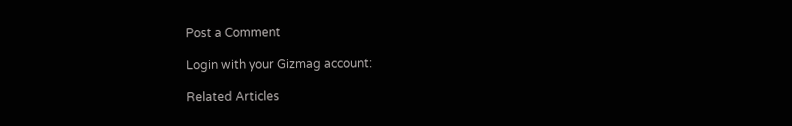Post a Comment

Login with your Gizmag account:

Related Articles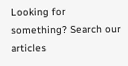Looking for something? Search our articles